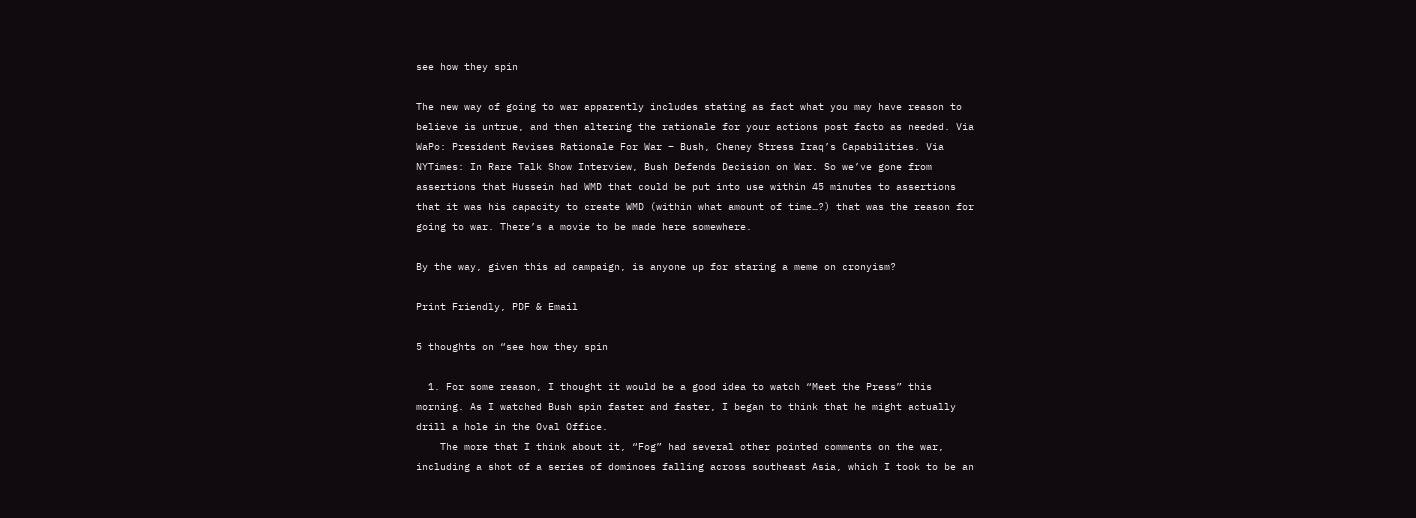see how they spin

The new way of going to war apparently includes stating as fact what you may have reason to believe is untrue, and then altering the rationale for your actions post facto as needed. Via WaPo: President Revises Rationale For War – Bush, Cheney Stress Iraq’s Capabilities. Via NYTimes: In Rare Talk Show Interview, Bush Defends Decision on War. So we’ve gone from assertions that Hussein had WMD that could be put into use within 45 minutes to assertions that it was his capacity to create WMD (within what amount of time…?) that was the reason for going to war. There’s a movie to be made here somewhere.

By the way, given this ad campaign, is anyone up for staring a meme on cronyism?

Print Friendly, PDF & Email

5 thoughts on “see how they spin

  1. For some reason, I thought it would be a good idea to watch “Meet the Press” this morning. As I watched Bush spin faster and faster, I began to think that he might actually drill a hole in the Oval Office.
    The more that I think about it, “Fog” had several other pointed comments on the war, including a shot of a series of dominoes falling across southeast Asia, which I took to be an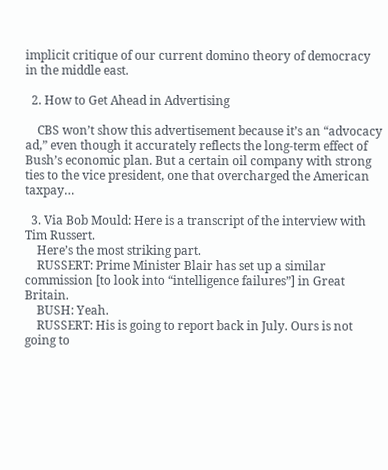implicit critique of our current domino theory of democracy in the middle east.

  2. How to Get Ahead in Advertising

    CBS won’t show this advertisement because it’s an “advocacy ad,” even though it accurately reflects the long-term effect of Bush’s economic plan. But a certain oil company with strong ties to the vice president, one that overcharged the American taxpay…

  3. Via Bob Mould: Here is a transcript of the interview with Tim Russert.
    Here’s the most striking part.
    RUSSERT: Prime Minister Blair has set up a similar commission [to look into “intelligence failures”] in Great Britain.
    BUSH: Yeah.
    RUSSERT: His is going to report back in July. Ours is not going to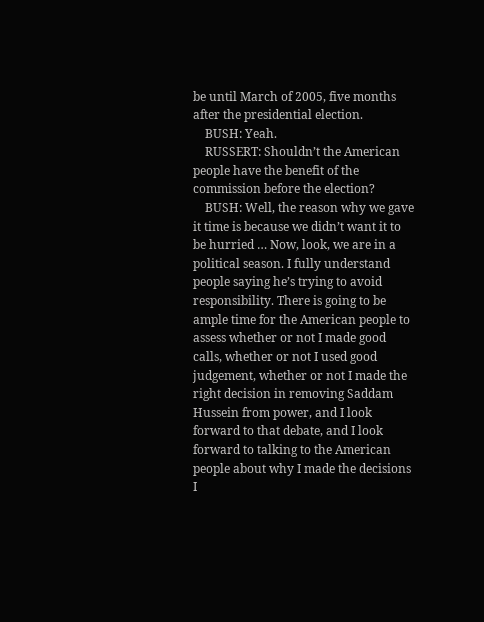be until March of 2005, five months after the presidential election.
    BUSH: Yeah.
    RUSSERT: Shouldn’t the American people have the benefit of the commission before the election?
    BUSH: Well, the reason why we gave it time is because we didn’t want it to be hurried … Now, look, we are in a political season. I fully understand people saying he’s trying to avoid responsibility. There is going to be ample time for the American people to assess whether or not I made good calls, whether or not I used good judgement, whether or not I made the right decision in removing Saddam Hussein from power, and I look forward to that debate, and I look forward to talking to the American people about why I made the decisions I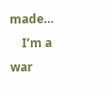made…
    I’m a war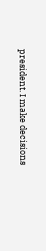president. I make decisions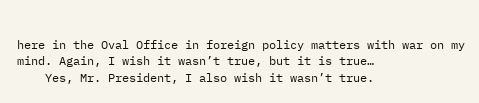here in the Oval Office in foreign policy matters with war on my mind. Again, I wish it wasn’t true, but it is true…
    Yes, Mr. President, I also wish it wasn’t true.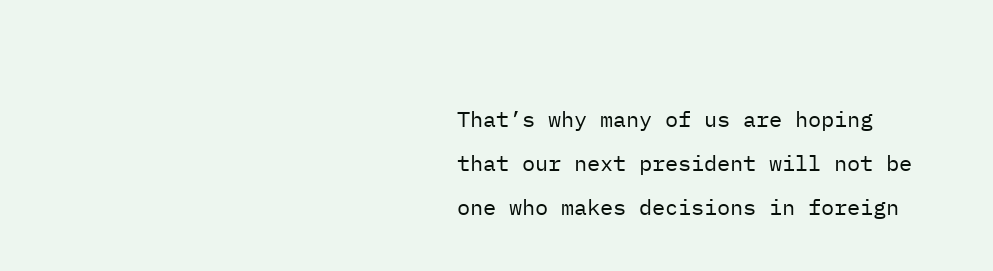That’s why many of us are hoping that our next president will not be one who makes decisions in foreign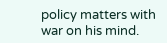policy matters with war on his mind.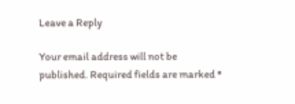Leave a Reply

Your email address will not be published. Required fields are marked *